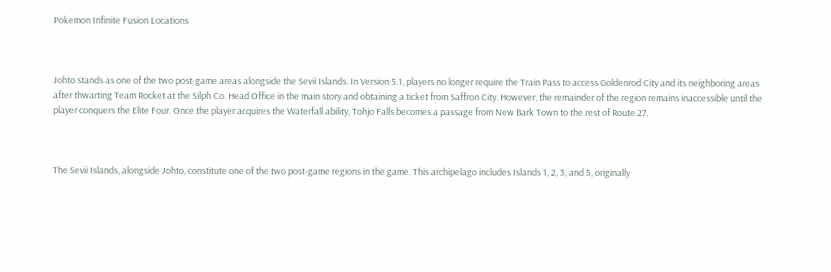Pokemon Infinite Fusion Locations



Johto stands as one of the two post-game areas alongside the Sevii Islands. In Version 5.1, players no longer require the Train Pass to access Goldenrod City and its neighboring areas after thwarting Team Rocket at the Silph Co. Head Office in the main story and obtaining a ticket from Saffron City. However, the remainder of the region remains inaccessible until the player conquers the Elite Four. Once the player acquires the Waterfall ability, Tohjo Falls becomes a passage from New Bark Town to the rest of Route 27.



The Sevii Islands, alongside Johto, constitute one of the two post-game regions in the game. This archipelago includes Islands 1, 2, 3, and 5, originally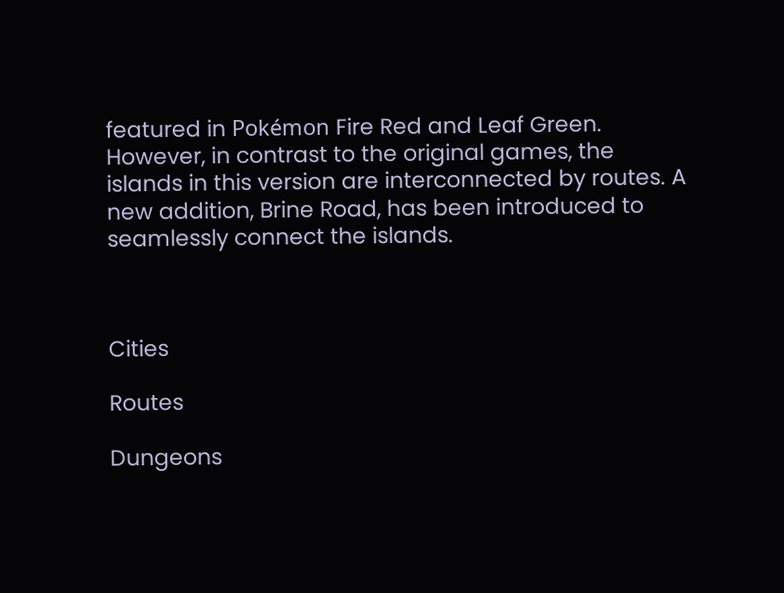featured in Pokémon Fire Red and Leaf Green. However, in contrast to the original games, the islands in this version are interconnected by routes. A new addition, Brine Road, has been introduced to seamlessly connect the islands.



Cities

Routes

Dungeons